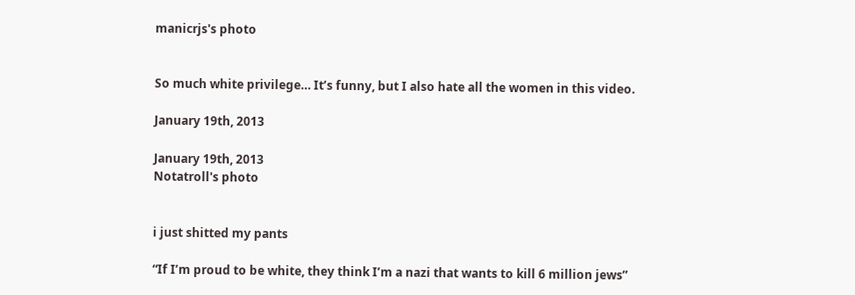manicrjs's photo


So much white privilege… It’s funny, but I also hate all the women in this video.

January 19th, 2013

January 19th, 2013
Notatroll's photo


i just shitted my pants

“If I’m proud to be white, they think I’m a nazi that wants to kill 6 million jews”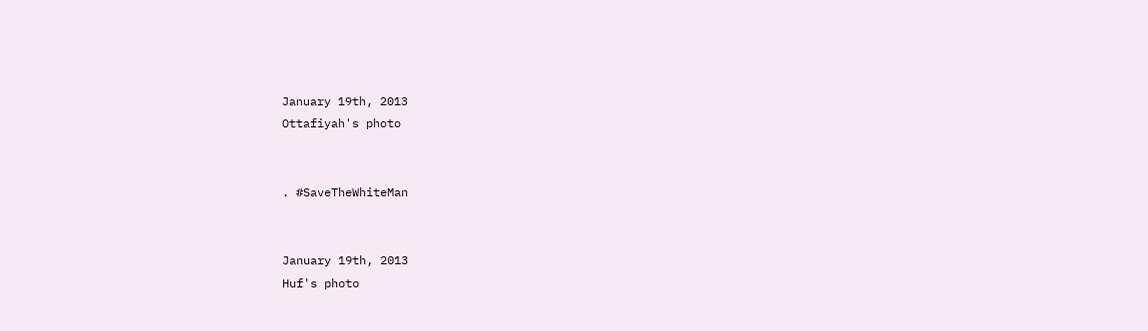January 19th, 2013
Ottafiyah's photo


. #SaveTheWhiteMan


January 19th, 2013
Huf's photo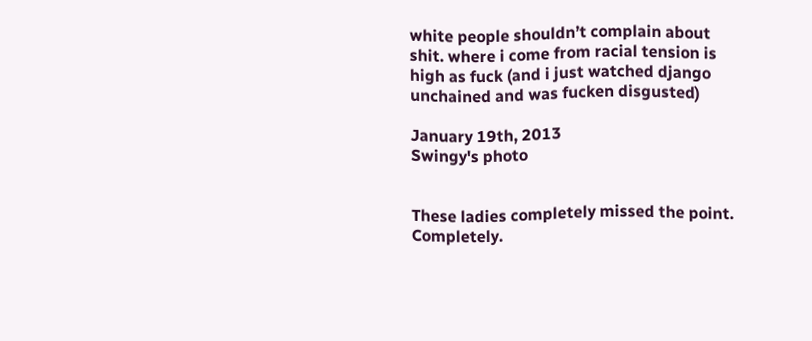white people shouldn’t complain about shit. where i come from racial tension is high as fuck (and i just watched django unchained and was fucken disgusted)

January 19th, 2013
Swingy's photo


These ladies completely missed the point. Completely.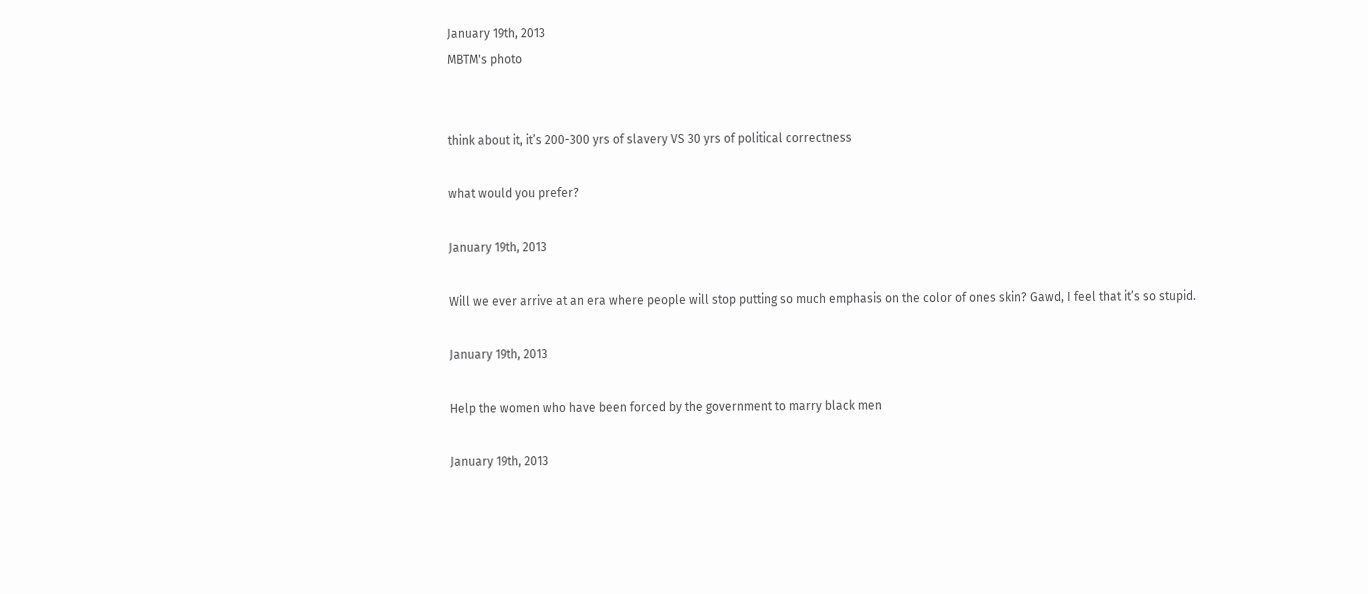January 19th, 2013
MBTM's photo


think about it, it’s 200-300 yrs of slavery VS 30 yrs of political correctness

what would you prefer?

January 19th, 2013

Will we ever arrive at an era where people will stop putting so much emphasis on the color of ones skin? Gawd, I feel that it’s so stupid.

January 19th, 2013

Help the women who have been forced by the government to marry black men

January 19th, 2013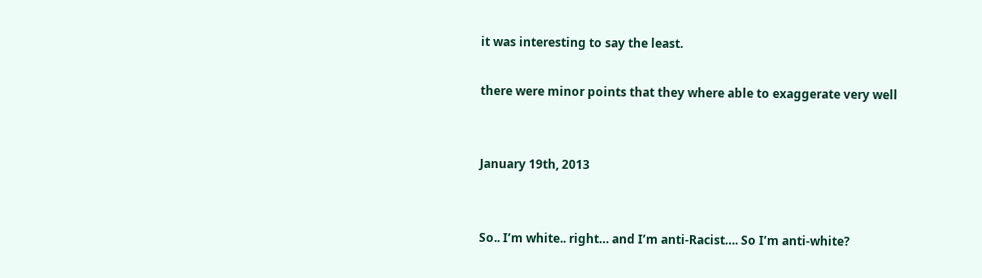it was interesting to say the least.

there were minor points that they where able to exaggerate very well


January 19th, 2013


So.. I’m white.. right… and I’m anti-Racist…. So I’m anti-white?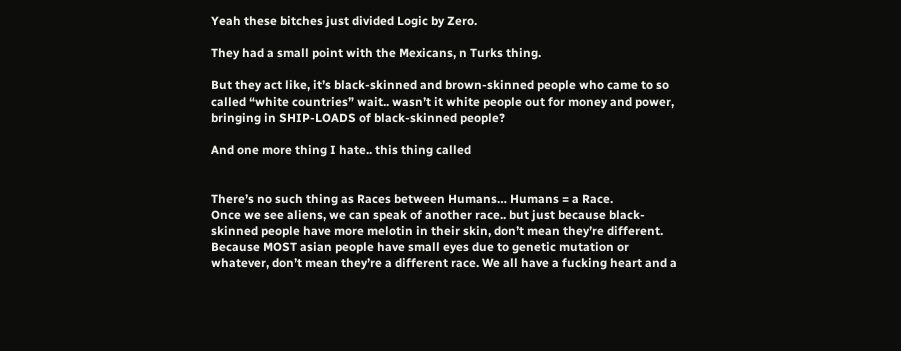Yeah these bitches just divided Logic by Zero.

They had a small point with the Mexicans, n Turks thing.

But they act like, it’s black-skinned and brown-skinned people who came to so called “white countries” wait.. wasn’t it white people out for money and power, bringing in SHIP-LOADS of black-skinned people?

And one more thing I hate.. this thing called


There’s no such thing as Races between Humans… Humans = a Race.
Once we see aliens, we can speak of another race.. but just because black-skinned people have more melotin in their skin, don’t mean they’re different.
Because MOST asian people have small eyes due to genetic mutation or whatever, don’t mean they’re a different race. We all have a fucking heart and a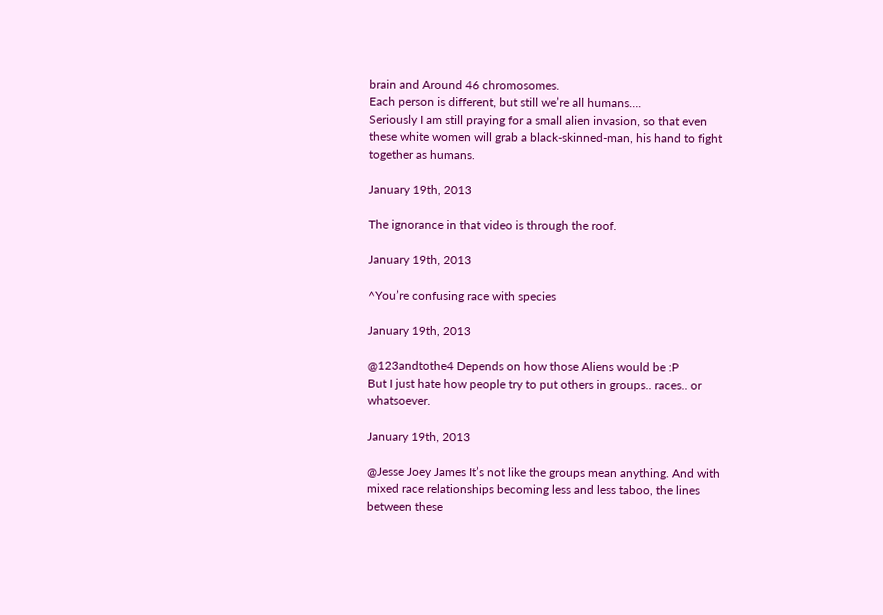brain and Around 46 chromosomes.
Each person is different, but still we’re all humans….
Seriously I am still praying for a small alien invasion, so that even these white women will grab a black-skinned-man, his hand to fight together as humans.

January 19th, 2013

The ignorance in that video is through the roof.

January 19th, 2013

^You’re confusing race with species

January 19th, 2013

@123andtothe4 Depends on how those Aliens would be :P
But I just hate how people try to put others in groups.. races.. or whatsoever.

January 19th, 2013

@Jesse Joey James It’s not like the groups mean anything. And with mixed race relationships becoming less and less taboo, the lines between these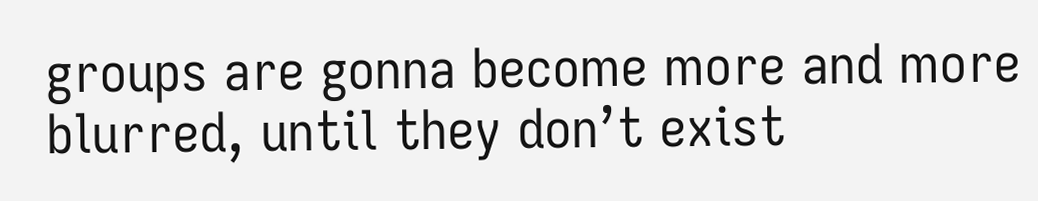groups are gonna become more and more blurred, until they don’t exist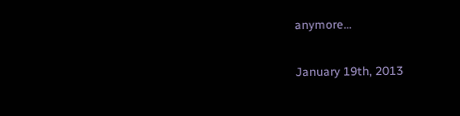anymore…

January 19th, 2013